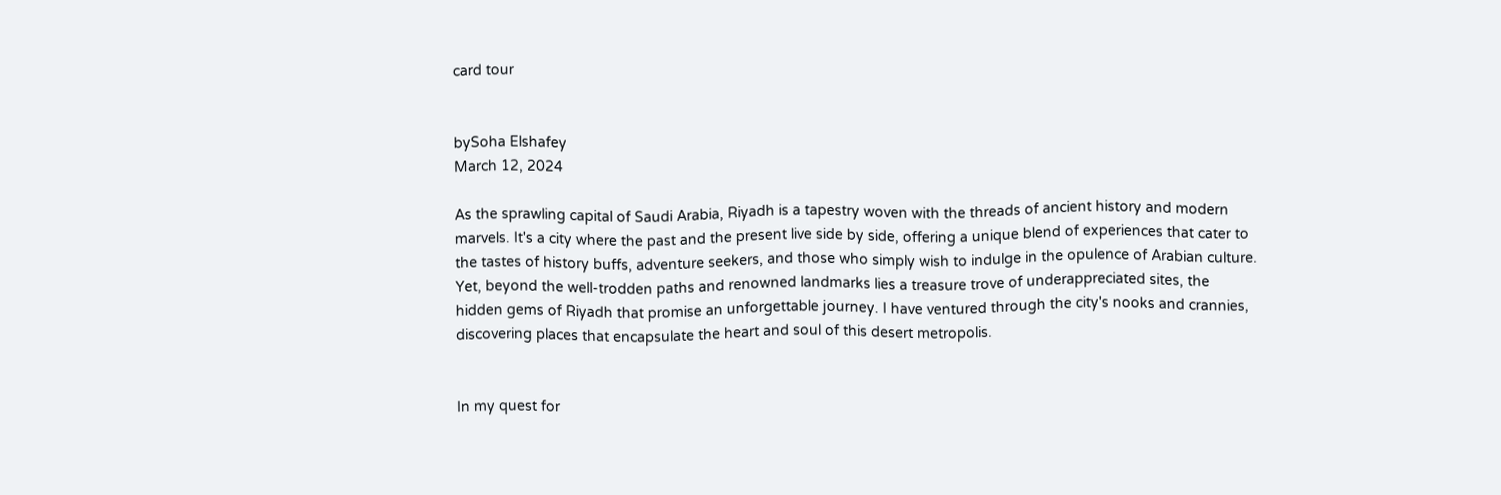card tour


bySoha Elshafey
March 12, 2024

As the sprawling capital of Saudi Arabia, Riyadh is a tapestry woven with the threads of ancient history and modern marvels. It's a city where the past and the present live side by side, offering a unique blend of experiences that cater to the tastes of history buffs, adventure seekers, and those who simply wish to indulge in the opulence of Arabian culture. Yet, beyond the well-trodden paths and renowned landmarks lies a treasure trove of underappreciated sites, the hidden gems of Riyadh that promise an unforgettable journey. I have ventured through the city's nooks and crannies, discovering places that encapsulate the heart and soul of this desert metropolis.


In my quest for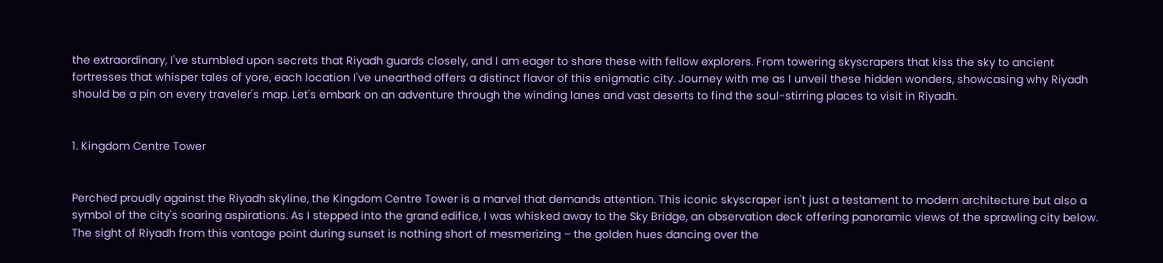the extraordinary, I've stumbled upon secrets that Riyadh guards closely, and I am eager to share these with fellow explorers. From towering skyscrapers that kiss the sky to ancient fortresses that whisper tales of yore, each location I've unearthed offers a distinct flavor of this enigmatic city. Journey with me as I unveil these hidden wonders, showcasing why Riyadh should be a pin on every traveler's map. Let's embark on an adventure through the winding lanes and vast deserts to find the soul-stirring places to visit in Riyadh.


1. Kingdom Centre Tower


Perched proudly against the Riyadh skyline, the Kingdom Centre Tower is a marvel that demands attention. This iconic skyscraper isn't just a testament to modern architecture but also a symbol of the city's soaring aspirations. As I stepped into the grand edifice, I was whisked away to the Sky Bridge, an observation deck offering panoramic views of the sprawling city below. The sight of Riyadh from this vantage point during sunset is nothing short of mesmerizing – the golden hues dancing over the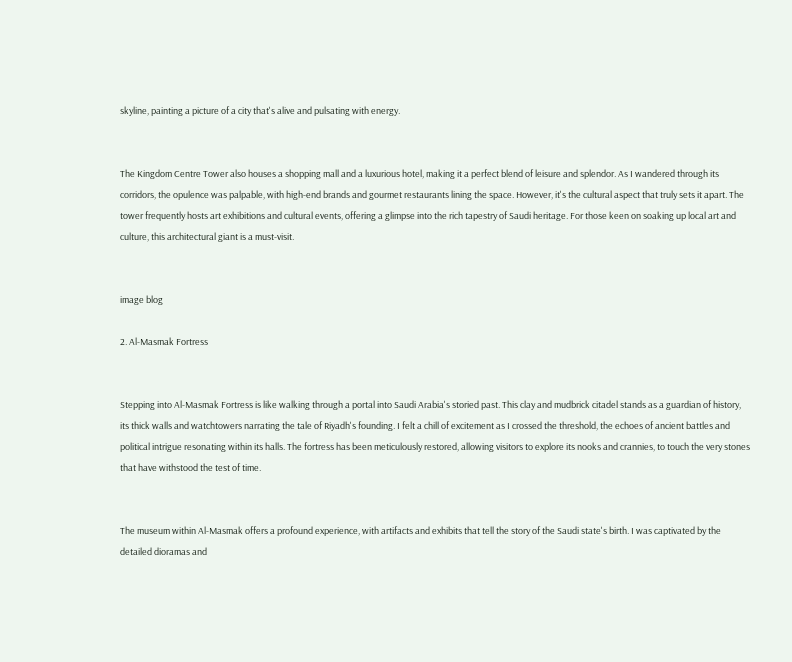skyline, painting a picture of a city that's alive and pulsating with energy.


The Kingdom Centre Tower also houses a shopping mall and a luxurious hotel, making it a perfect blend of leisure and splendor. As I wandered through its corridors, the opulence was palpable, with high-end brands and gourmet restaurants lining the space. However, it's the cultural aspect that truly sets it apart. The tower frequently hosts art exhibitions and cultural events, offering a glimpse into the rich tapestry of Saudi heritage. For those keen on soaking up local art and culture, this architectural giant is a must-visit.


image blog

2. Al-Masmak Fortress


Stepping into Al-Masmak Fortress is like walking through a portal into Saudi Arabia's storied past. This clay and mudbrick citadel stands as a guardian of history, its thick walls and watchtowers narrating the tale of Riyadh's founding. I felt a chill of excitement as I crossed the threshold, the echoes of ancient battles and political intrigue resonating within its halls. The fortress has been meticulously restored, allowing visitors to explore its nooks and crannies, to touch the very stones that have withstood the test of time.


The museum within Al-Masmak offers a profound experience, with artifacts and exhibits that tell the story of the Saudi state's birth. I was captivated by the detailed dioramas and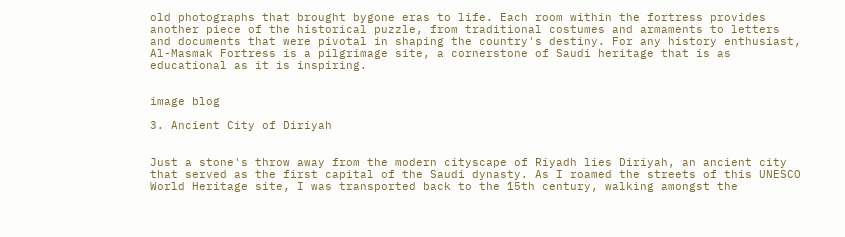old photographs that brought bygone eras to life. Each room within the fortress provides another piece of the historical puzzle, from traditional costumes and armaments to letters and documents that were pivotal in shaping the country's destiny. For any history enthusiast, Al-Masmak Fortress is a pilgrimage site, a cornerstone of Saudi heritage that is as educational as it is inspiring.


image blog

3. Ancient City of Diriyah


Just a stone's throw away from the modern cityscape of Riyadh lies Diriyah, an ancient city that served as the first capital of the Saudi dynasty. As I roamed the streets of this UNESCO World Heritage site, I was transported back to the 15th century, walking amongst the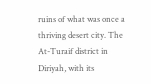ruins of what was once a thriving desert city. The At-Turaif district in Diriyah, with its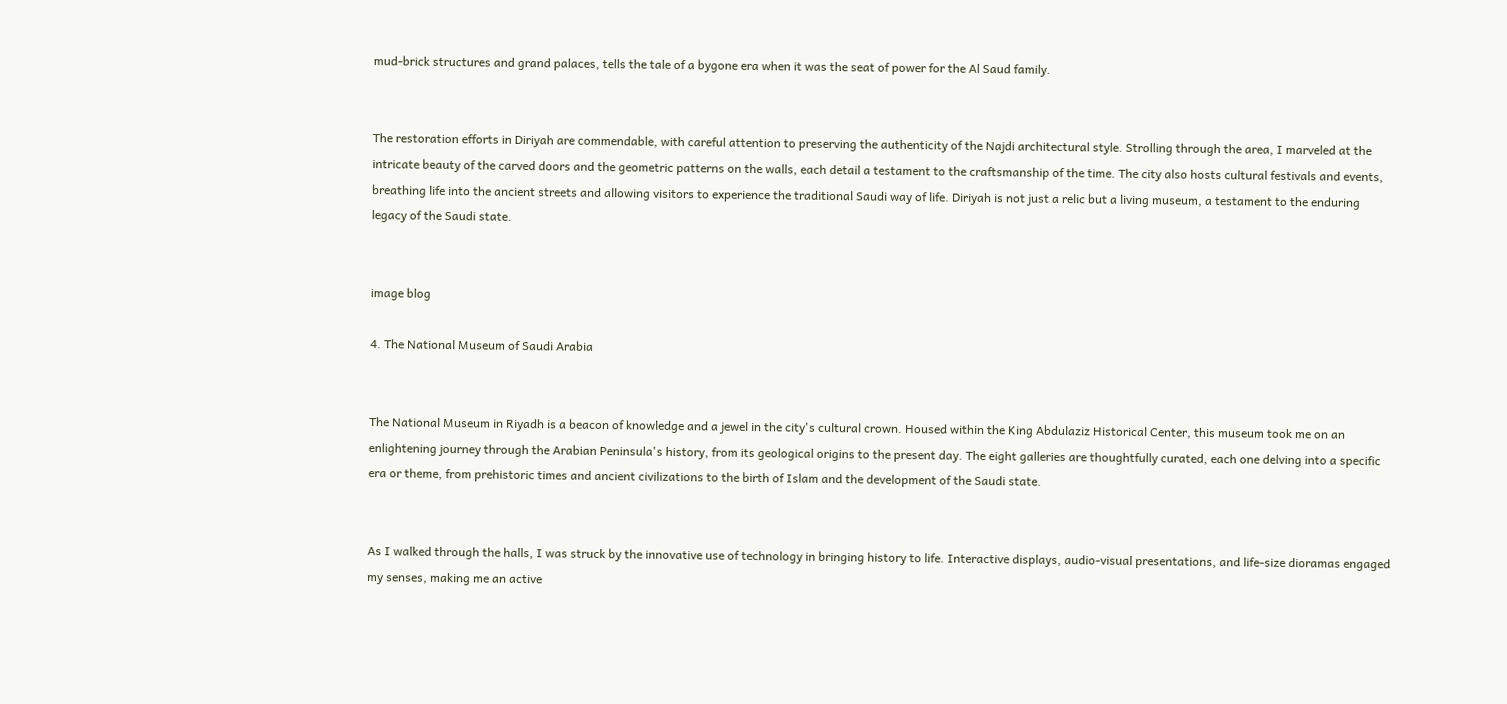mud-brick structures and grand palaces, tells the tale of a bygone era when it was the seat of power for the Al Saud family.


The restoration efforts in Diriyah are commendable, with careful attention to preserving the authenticity of the Najdi architectural style. Strolling through the area, I marveled at the intricate beauty of the carved doors and the geometric patterns on the walls, each detail a testament to the craftsmanship of the time. The city also hosts cultural festivals and events, breathing life into the ancient streets and allowing visitors to experience the traditional Saudi way of life. Diriyah is not just a relic but a living museum, a testament to the enduring legacy of the Saudi state.


image blog

4. The National Museum of Saudi Arabia


The National Museum in Riyadh is a beacon of knowledge and a jewel in the city's cultural crown. Housed within the King Abdulaziz Historical Center, this museum took me on an enlightening journey through the Arabian Peninsula's history, from its geological origins to the present day. The eight galleries are thoughtfully curated, each one delving into a specific era or theme, from prehistoric times and ancient civilizations to the birth of Islam and the development of the Saudi state.


As I walked through the halls, I was struck by the innovative use of technology in bringing history to life. Interactive displays, audio-visual presentations, and life-size dioramas engaged my senses, making me an active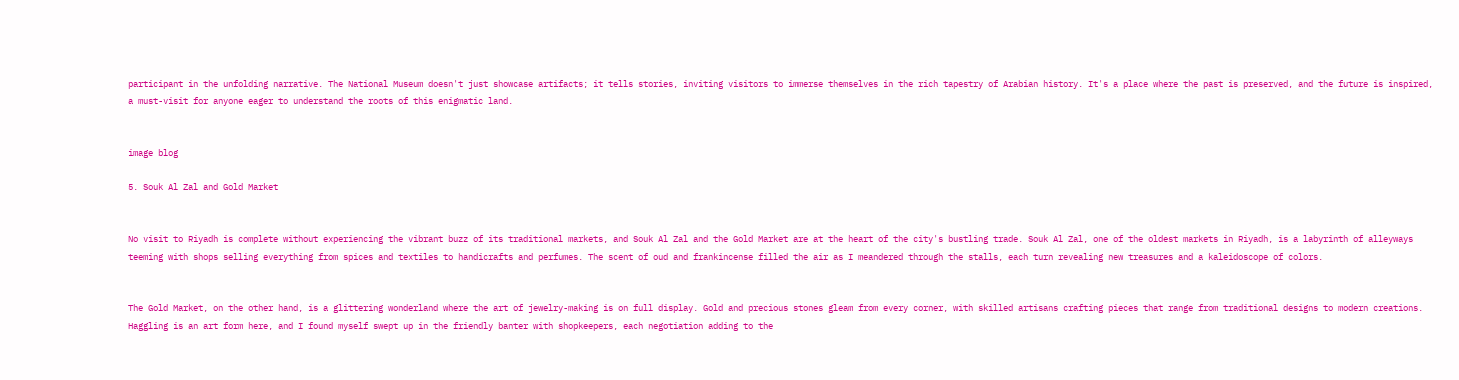participant in the unfolding narrative. The National Museum doesn't just showcase artifacts; it tells stories, inviting visitors to immerse themselves in the rich tapestry of Arabian history. It's a place where the past is preserved, and the future is inspired, a must-visit for anyone eager to understand the roots of this enigmatic land.


image blog

5. Souk Al Zal and Gold Market


No visit to Riyadh is complete without experiencing the vibrant buzz of its traditional markets, and Souk Al Zal and the Gold Market are at the heart of the city's bustling trade. Souk Al Zal, one of the oldest markets in Riyadh, is a labyrinth of alleyways teeming with shops selling everything from spices and textiles to handicrafts and perfumes. The scent of oud and frankincense filled the air as I meandered through the stalls, each turn revealing new treasures and a kaleidoscope of colors.


The Gold Market, on the other hand, is a glittering wonderland where the art of jewelry-making is on full display. Gold and precious stones gleam from every corner, with skilled artisans crafting pieces that range from traditional designs to modern creations. Haggling is an art form here, and I found myself swept up in the friendly banter with shopkeepers, each negotiation adding to the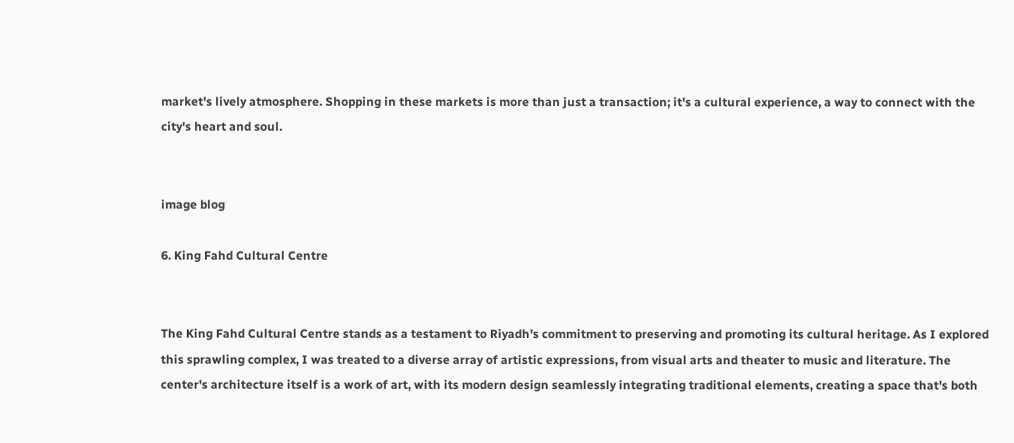market's lively atmosphere. Shopping in these markets is more than just a transaction; it's a cultural experience, a way to connect with the city's heart and soul.


image blog

6. King Fahd Cultural Centre


The King Fahd Cultural Centre stands as a testament to Riyadh's commitment to preserving and promoting its cultural heritage. As I explored this sprawling complex, I was treated to a diverse array of artistic expressions, from visual arts and theater to music and literature. The center's architecture itself is a work of art, with its modern design seamlessly integrating traditional elements, creating a space that's both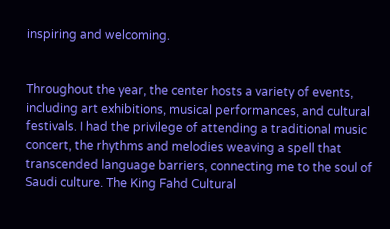inspiring and welcoming.


Throughout the year, the center hosts a variety of events, including art exhibitions, musical performances, and cultural festivals. I had the privilege of attending a traditional music concert, the rhythms and melodies weaving a spell that transcended language barriers, connecting me to the soul of Saudi culture. The King Fahd Cultural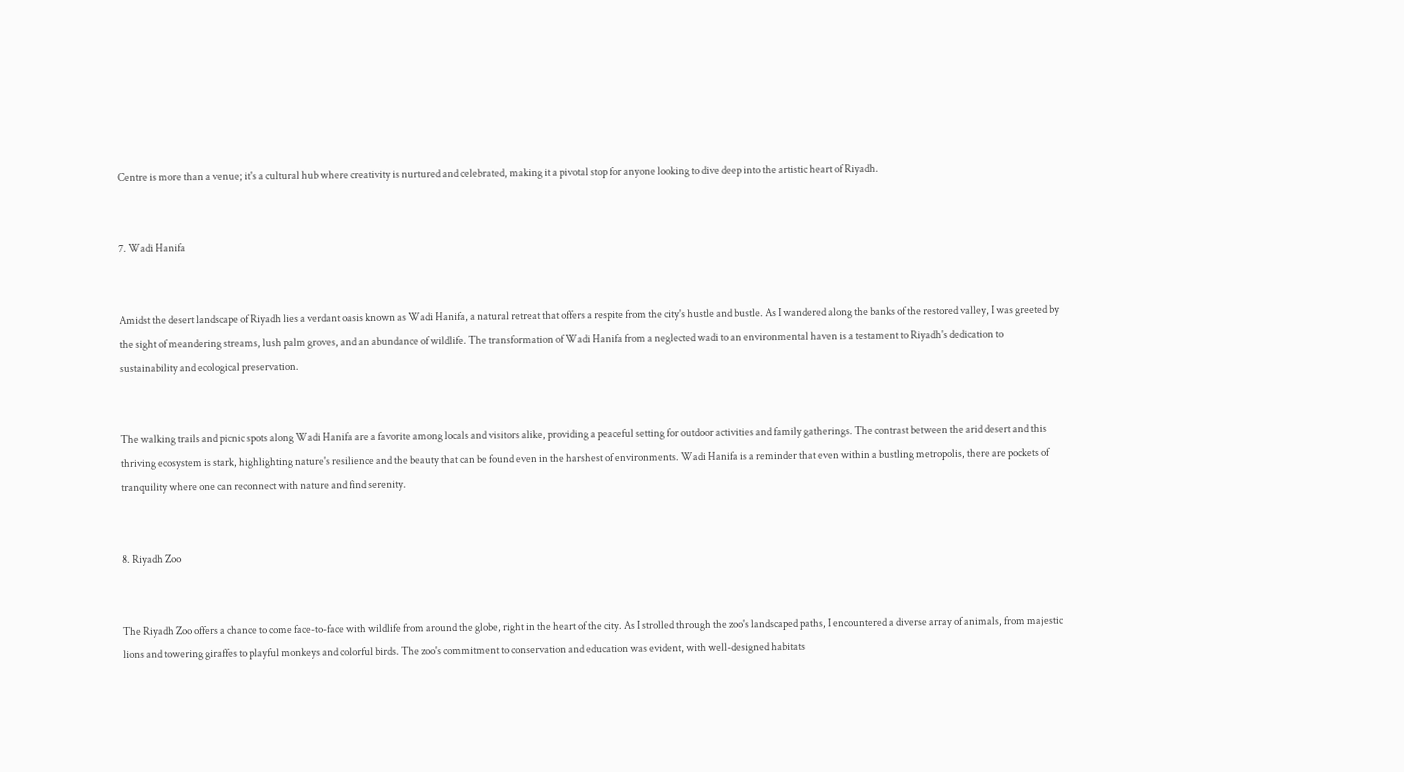Centre is more than a venue; it's a cultural hub where creativity is nurtured and celebrated, making it a pivotal stop for anyone looking to dive deep into the artistic heart of Riyadh.


7. Wadi Hanifa


Amidst the desert landscape of Riyadh lies a verdant oasis known as Wadi Hanifa, a natural retreat that offers a respite from the city's hustle and bustle. As I wandered along the banks of the restored valley, I was greeted by the sight of meandering streams, lush palm groves, and an abundance of wildlife. The transformation of Wadi Hanifa from a neglected wadi to an environmental haven is a testament to Riyadh's dedication to sustainability and ecological preservation.


The walking trails and picnic spots along Wadi Hanifa are a favorite among locals and visitors alike, providing a peaceful setting for outdoor activities and family gatherings. The contrast between the arid desert and this thriving ecosystem is stark, highlighting nature's resilience and the beauty that can be found even in the harshest of environments. Wadi Hanifa is a reminder that even within a bustling metropolis, there are pockets of tranquility where one can reconnect with nature and find serenity.


8. Riyadh Zoo


The Riyadh Zoo offers a chance to come face-to-face with wildlife from around the globe, right in the heart of the city. As I strolled through the zoo's landscaped paths, I encountered a diverse array of animals, from majestic lions and towering giraffes to playful monkeys and colorful birds. The zoo's commitment to conservation and education was evident, with well-designed habitats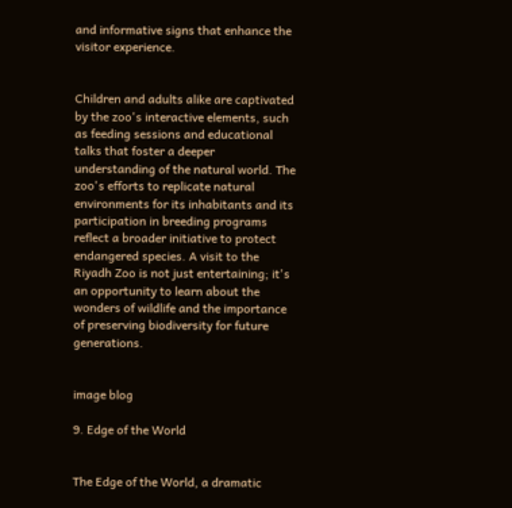and informative signs that enhance the visitor experience.


Children and adults alike are captivated by the zoo's interactive elements, such as feeding sessions and educational talks that foster a deeper understanding of the natural world. The zoo's efforts to replicate natural environments for its inhabitants and its participation in breeding programs reflect a broader initiative to protect endangered species. A visit to the Riyadh Zoo is not just entertaining; it's an opportunity to learn about the wonders of wildlife and the importance of preserving biodiversity for future generations.


image blog

9. Edge of the World


The Edge of the World, a dramatic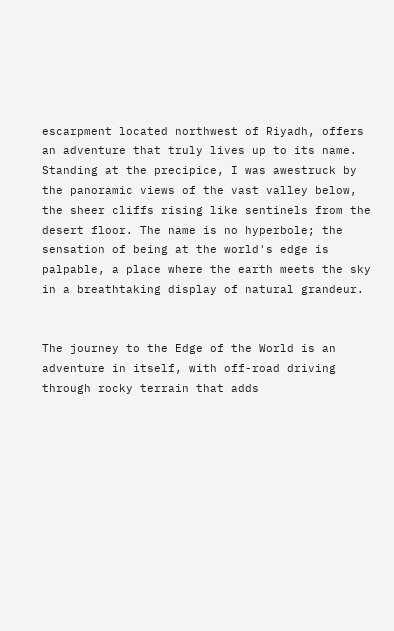escarpment located northwest of Riyadh, offers an adventure that truly lives up to its name. Standing at the precipice, I was awestruck by the panoramic views of the vast valley below, the sheer cliffs rising like sentinels from the desert floor. The name is no hyperbole; the sensation of being at the world's edge is palpable, a place where the earth meets the sky in a breathtaking display of natural grandeur.


The journey to the Edge of the World is an adventure in itself, with off-road driving through rocky terrain that adds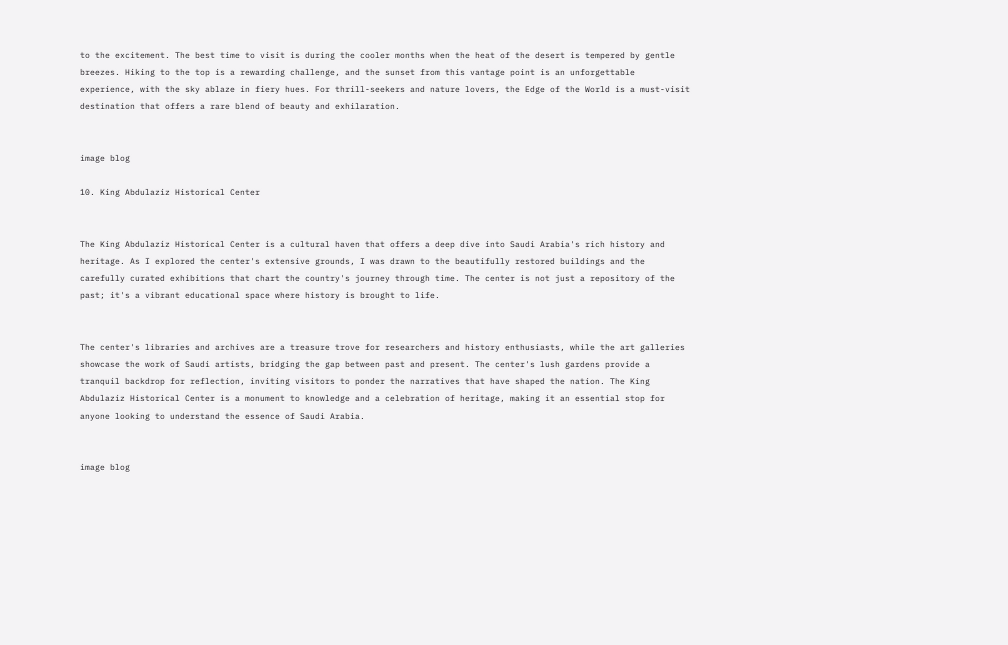to the excitement. The best time to visit is during the cooler months when the heat of the desert is tempered by gentle breezes. Hiking to the top is a rewarding challenge, and the sunset from this vantage point is an unforgettable experience, with the sky ablaze in fiery hues. For thrill-seekers and nature lovers, the Edge of the World is a must-visit destination that offers a rare blend of beauty and exhilaration.


image blog

10. King Abdulaziz Historical Center


The King Abdulaziz Historical Center is a cultural haven that offers a deep dive into Saudi Arabia's rich history and heritage. As I explored the center's extensive grounds, I was drawn to the beautifully restored buildings and the carefully curated exhibitions that chart the country's journey through time. The center is not just a repository of the past; it's a vibrant educational space where history is brought to life.


The center's libraries and archives are a treasure trove for researchers and history enthusiasts, while the art galleries showcase the work of Saudi artists, bridging the gap between past and present. The center's lush gardens provide a tranquil backdrop for reflection, inviting visitors to ponder the narratives that have shaped the nation. The King Abdulaziz Historical Center is a monument to knowledge and a celebration of heritage, making it an essential stop for anyone looking to understand the essence of Saudi Arabia.


image blog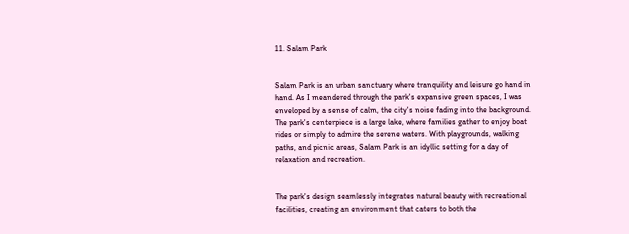11. Salam Park


Salam Park is an urban sanctuary where tranquility and leisure go hand in hand. As I meandered through the park's expansive green spaces, I was enveloped by a sense of calm, the city's noise fading into the background. The park's centerpiece is a large lake, where families gather to enjoy boat rides or simply to admire the serene waters. With playgrounds, walking paths, and picnic areas, Salam Park is an idyllic setting for a day of relaxation and recreation.


The park's design seamlessly integrates natural beauty with recreational facilities, creating an environment that caters to both the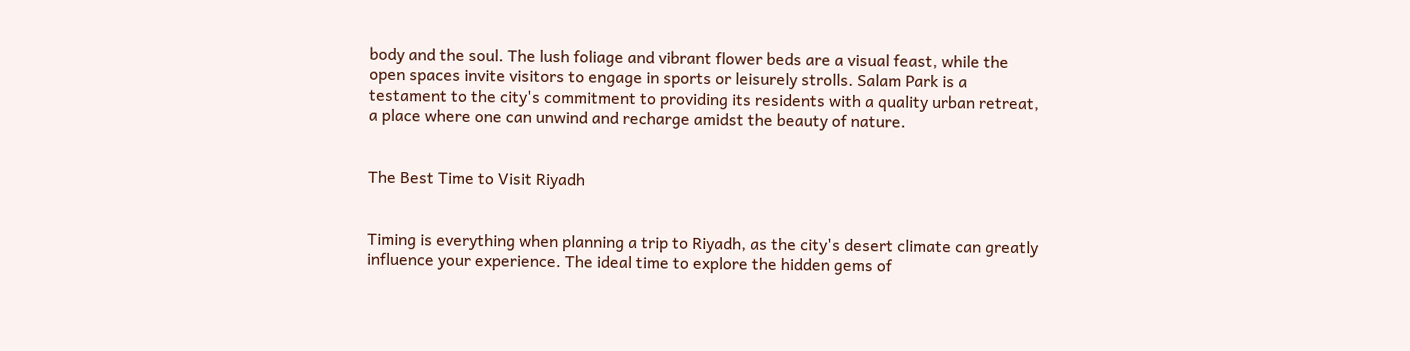body and the soul. The lush foliage and vibrant flower beds are a visual feast, while the open spaces invite visitors to engage in sports or leisurely strolls. Salam Park is a testament to the city's commitment to providing its residents with a quality urban retreat, a place where one can unwind and recharge amidst the beauty of nature.


The Best Time to Visit Riyadh


Timing is everything when planning a trip to Riyadh, as the city's desert climate can greatly influence your experience. The ideal time to explore the hidden gems of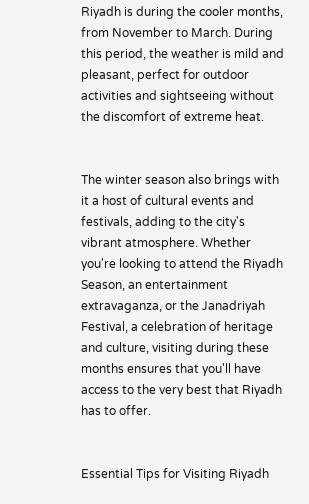Riyadh is during the cooler months, from November to March. During this period, the weather is mild and pleasant, perfect for outdoor activities and sightseeing without the discomfort of extreme heat.


The winter season also brings with it a host of cultural events and festivals, adding to the city's vibrant atmosphere. Whether you're looking to attend the Riyadh Season, an entertainment extravaganza, or the Janadriyah Festival, a celebration of heritage and culture, visiting during these months ensures that you'll have access to the very best that Riyadh has to offer.


Essential Tips for Visiting Riyadh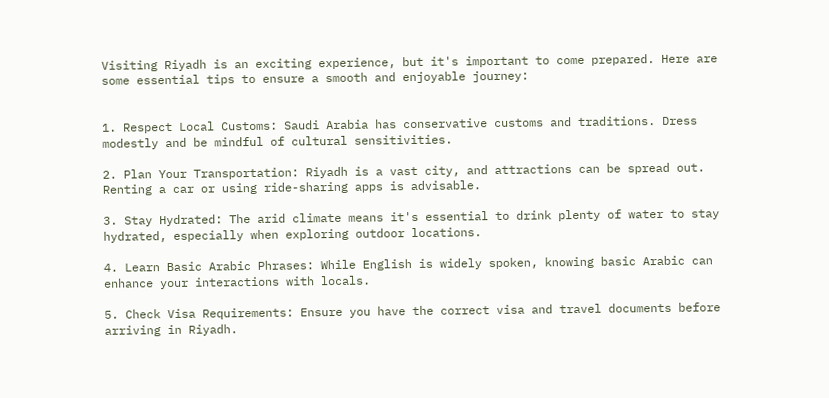Visiting Riyadh is an exciting experience, but it's important to come prepared. Here are some essential tips to ensure a smooth and enjoyable journey:


1. Respect Local Customs: Saudi Arabia has conservative customs and traditions. Dress modestly and be mindful of cultural sensitivities.

2. Plan Your Transportation: Riyadh is a vast city, and attractions can be spread out. Renting a car or using ride-sharing apps is advisable.

3. Stay Hydrated: The arid climate means it's essential to drink plenty of water to stay hydrated, especially when exploring outdoor locations.

4. Learn Basic Arabic Phrases: While English is widely spoken, knowing basic Arabic can enhance your interactions with locals.

5. Check Visa Requirements: Ensure you have the correct visa and travel documents before arriving in Riyadh.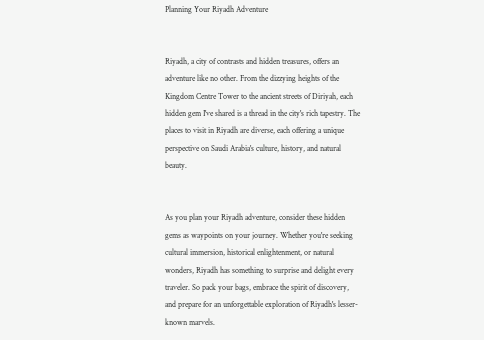Planning Your Riyadh Adventure


Riyadh, a city of contrasts and hidden treasures, offers an adventure like no other. From the dizzying heights of the Kingdom Centre Tower to the ancient streets of Diriyah, each hidden gem I've shared is a thread in the city's rich tapestry. The places to visit in Riyadh are diverse, each offering a unique perspective on Saudi Arabia's culture, history, and natural beauty.


As you plan your Riyadh adventure, consider these hidden gems as waypoints on your journey. Whether you're seeking cultural immersion, historical enlightenment, or natural wonders, Riyadh has something to surprise and delight every traveler. So pack your bags, embrace the spirit of discovery, and prepare for an unforgettable exploration of Riyadh's lesser-known marvels.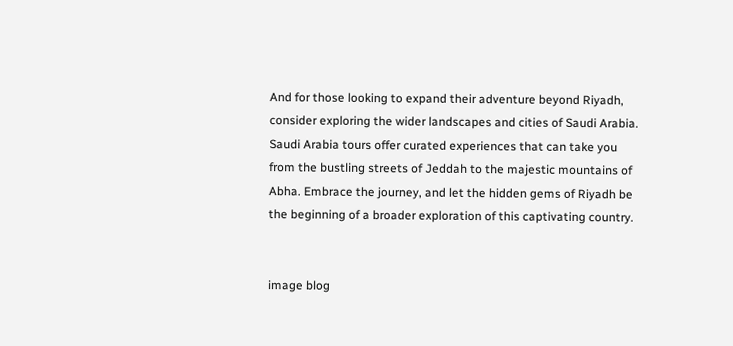And for those looking to expand their adventure beyond Riyadh, consider exploring the wider landscapes and cities of Saudi Arabia. Saudi Arabia tours offer curated experiences that can take you from the bustling streets of Jeddah to the majestic mountains of Abha. Embrace the journey, and let the hidden gems of Riyadh be the beginning of a broader exploration of this captivating country.


image blog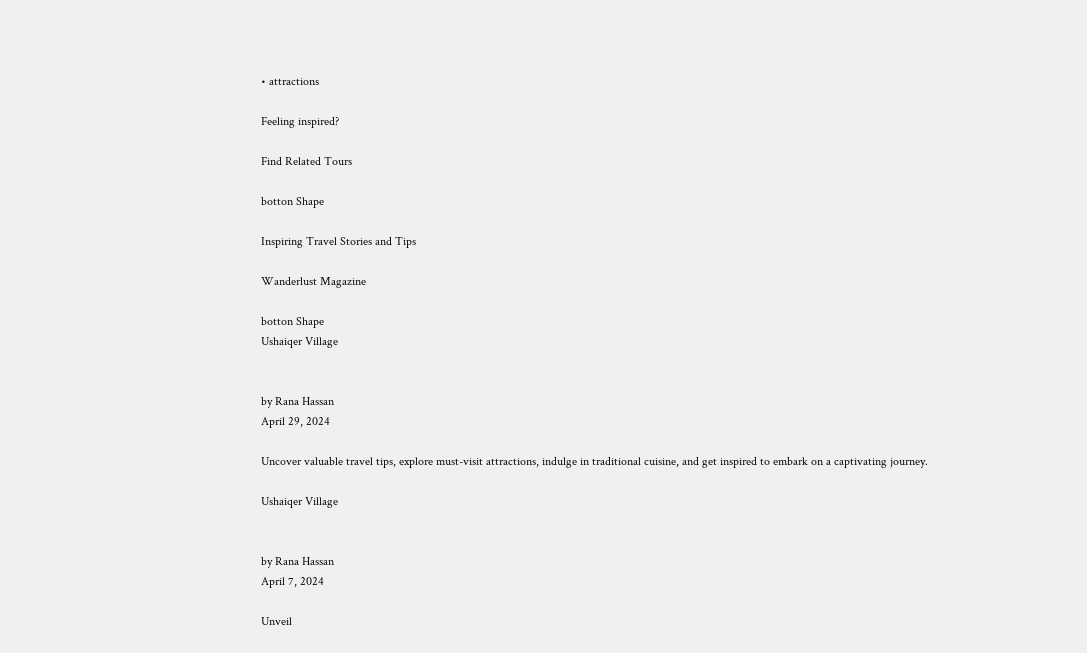• attractions

Feeling inspired?

Find Related Tours

botton Shape

Inspiring Travel Stories and Tips

Wanderlust Magazine

botton Shape
Ushaiqer Village


by Rana Hassan
April 29, 2024

Uncover valuable travel tips, explore must-visit attractions, indulge in traditional cuisine, and get inspired to embark on a captivating journey.

Ushaiqer Village


by Rana Hassan
April 7, 2024

Unveil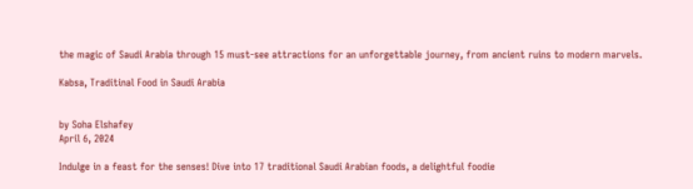the magic of Saudi Arabia through 15 must-see attractions for an unforgettable journey, from ancient ruins to modern marvels.

Kabsa, Traditinal Food in Saudi Arabia


by Soha Elshafey
April 6, 2024

Indulge in a feast for the senses! Dive into 17 traditional Saudi Arabian foods, a delightful foodie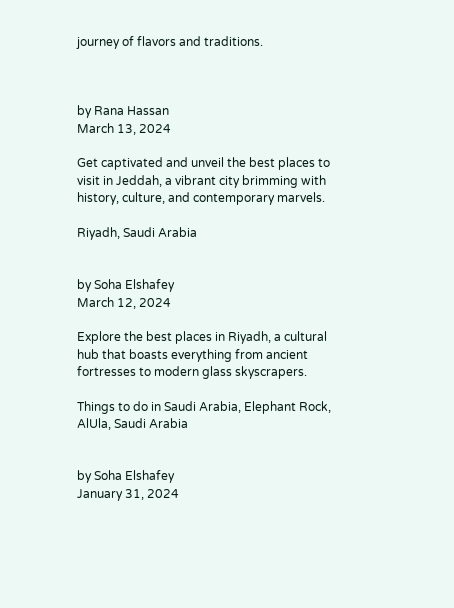journey of flavors and traditions.



by Rana Hassan
March 13, 2024

Get captivated and unveil the best places to visit in Jeddah, a vibrant city brimming with history, culture, and contemporary marvels.

Riyadh, Saudi Arabia


by Soha Elshafey
March 12, 2024

Explore the best places in Riyadh, a cultural hub that boasts everything from ancient fortresses to modern glass skyscrapers.

Things to do in Saudi Arabia, Elephant Rock, AlUla, Saudi Arabia


by Soha Elshafey
January 31, 2024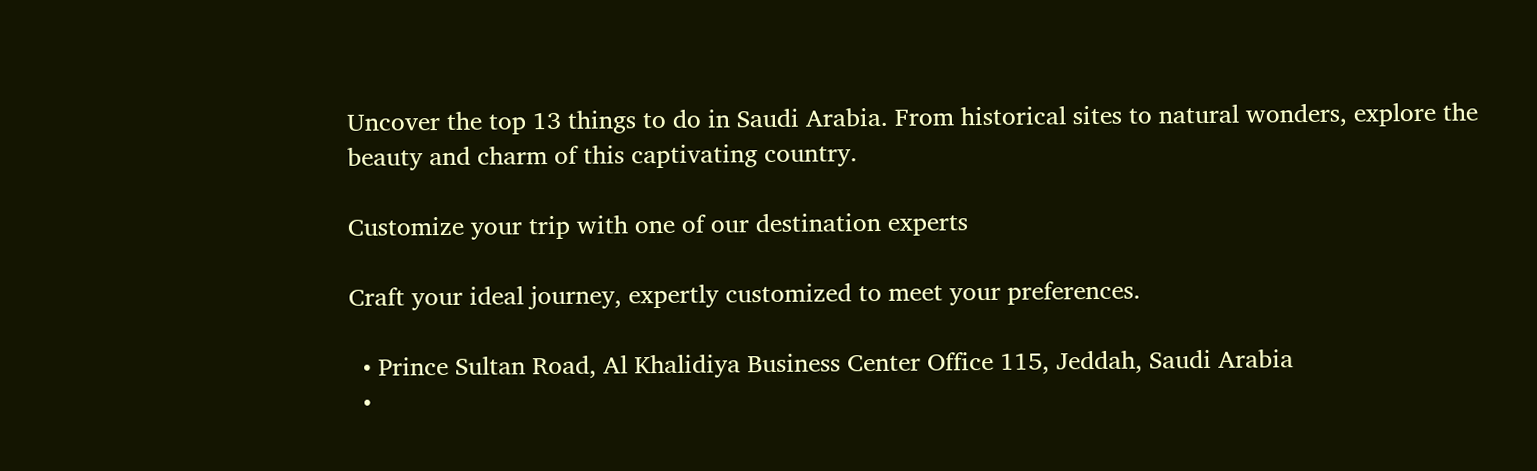Uncover the top 13 things to do in Saudi Arabia. From historical sites to natural wonders, explore the beauty and charm of this captivating country.

Customize your trip with one of our destination experts

Craft your ideal journey, expertly customized to meet your preferences.

  • Prince Sultan Road, Al Khalidiya Business Center Office 115, Jeddah, Saudi Arabia
  •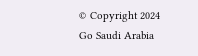© Copyright 2024 Go Saudi Arabia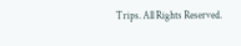Trips. All Rights Reserved.